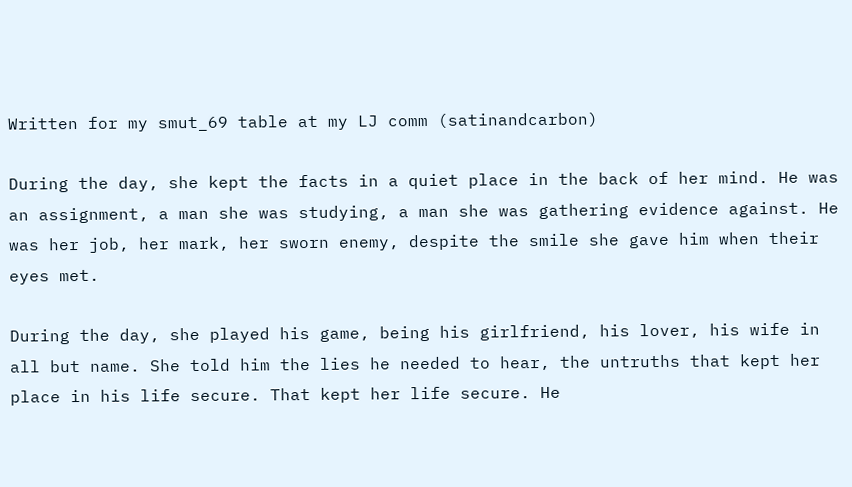Written for my smut_69 table at my LJ comm (satinandcarbon)

During the day, she kept the facts in a quiet place in the back of her mind. He was an assignment, a man she was studying, a man she was gathering evidence against. He was her job, her mark, her sworn enemy, despite the smile she gave him when their eyes met.

During the day, she played his game, being his girlfriend, his lover, his wife in all but name. She told him the lies he needed to hear, the untruths that kept her place in his life secure. That kept her life secure. He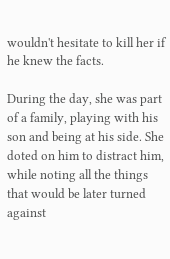wouldn't hesitate to kill her if he knew the facts.

During the day, she was part of a family, playing with his son and being at his side. She doted on him to distract him, while noting all the things that would be later turned against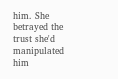him. She betrayed the trust she'd manipulated him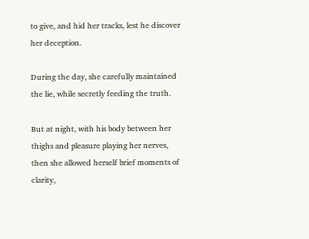to give, and hid her tracks, lest he discover her deception.

During the day, she carefully maintained the lie, while secretly feeding the truth.

But at night, with his body between her thighs and pleasure playing her nerves, then she allowed herself brief moments of clarity,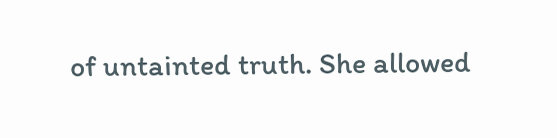of untainted truth. She allowed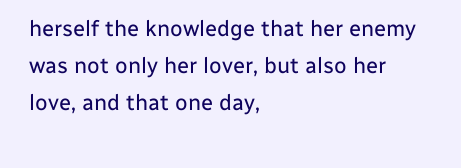herself the knowledge that her enemy was not only her lover, but also her love, and that one day,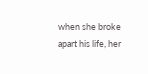when she broke apart his life, her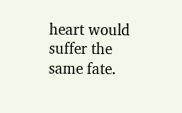heart would suffer the same fate.